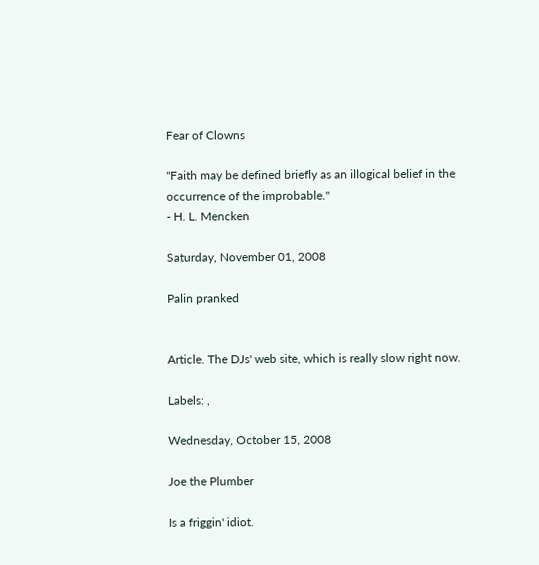Fear of Clowns

"Faith may be defined briefly as an illogical belief in the occurrence of the improbable."
- H. L. Mencken

Saturday, November 01, 2008

Palin pranked


Article. The DJs' web site, which is really slow right now.

Labels: ,

Wednesday, October 15, 2008

Joe the Plumber

Is a friggin' idiot.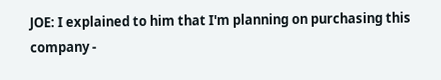JOE: I explained to him that I'm planning on purchasing this company -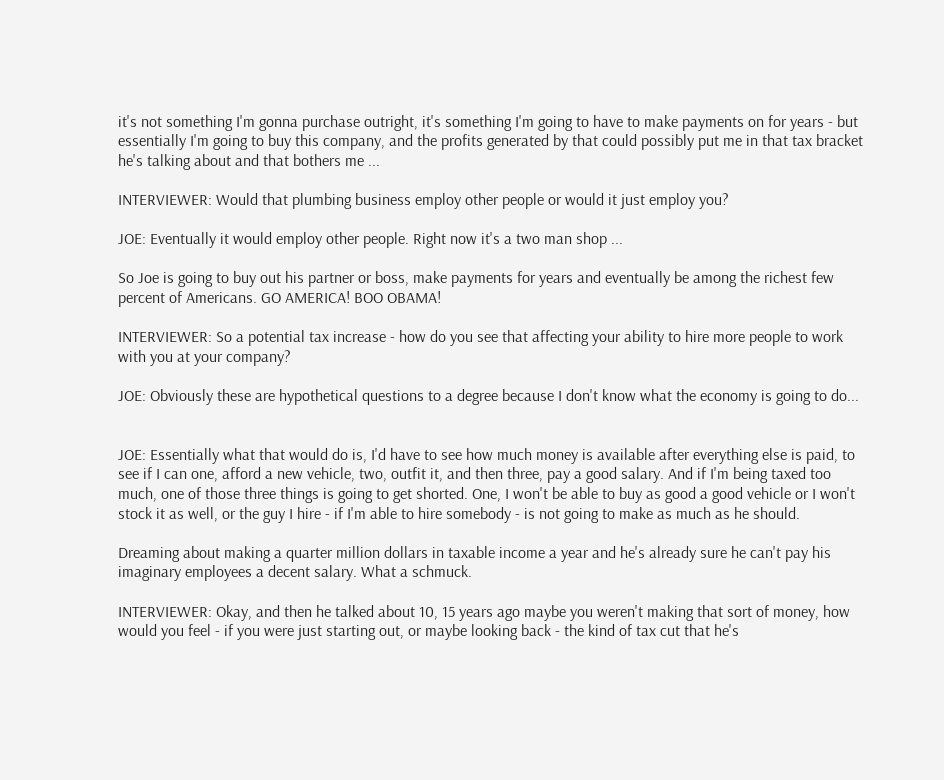it's not something I'm gonna purchase outright, it's something I'm going to have to make payments on for years - but essentially I'm going to buy this company, and the profits generated by that could possibly put me in that tax bracket he's talking about and that bothers me ...

INTERVIEWER: Would that plumbing business employ other people or would it just employ you?

JOE: Eventually it would employ other people. Right now it's a two man shop ...

So Joe is going to buy out his partner or boss, make payments for years and eventually be among the richest few percent of Americans. GO AMERICA! BOO OBAMA!

INTERVIEWER: So a potential tax increase - how do you see that affecting your ability to hire more people to work with you at your company?

JOE: Obviously these are hypothetical questions to a degree because I don't know what the economy is going to do...


JOE: Essentially what that would do is, I'd have to see how much money is available after everything else is paid, to see if I can one, afford a new vehicle, two, outfit it, and then three, pay a good salary. And if I'm being taxed too much, one of those three things is going to get shorted. One, I won't be able to buy as good a good vehicle or I won't stock it as well, or the guy I hire - if I'm able to hire somebody - is not going to make as much as he should.

Dreaming about making a quarter million dollars in taxable income a year and he's already sure he can't pay his imaginary employees a decent salary. What a schmuck.

INTERVIEWER: Okay, and then he talked about 10, 15 years ago maybe you weren't making that sort of money, how would you feel - if you were just starting out, or maybe looking back - the kind of tax cut that he's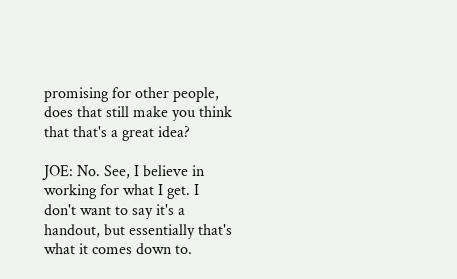promising for other people, does that still make you think that that's a great idea?

JOE: No. See, I believe in working for what I get. I don't want to say it's a handout, but essentially that's what it comes down to.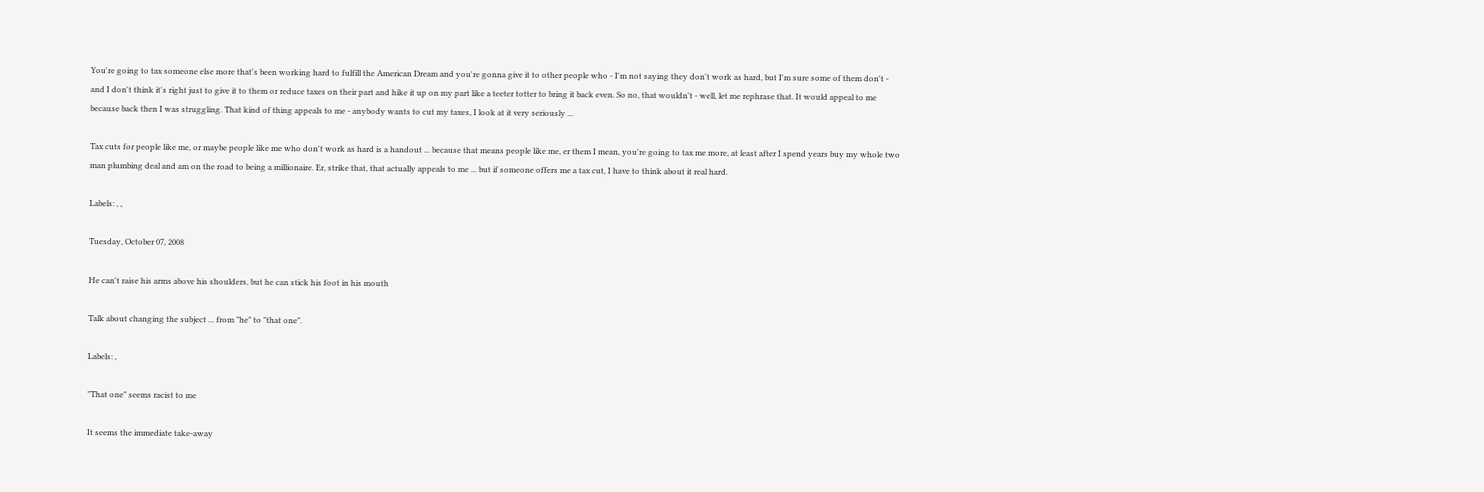You're going to tax someone else more that's been working hard to fulfill the American Dream and you're gonna give it to other people who - I'm not saying they don't work as hard, but I'm sure some of them don't - and I don't think it's right just to give it to them or reduce taxes on their part and hike it up on my part like a teeter totter to bring it back even. So no, that wouldn't - well, let me rephrase that. It would appeal to me because back then I was struggling. That kind of thing appeals to me - anybody wants to cut my taxes, I look at it very seriously ...

Tax cuts for people like me, or maybe people like me who don't work as hard is a handout ... because that means people like me, er them I mean, you're going to tax me more, at least after I spend years buy my whole two man plumbing deal and am on the road to being a millionaire. Er, strike that, that actually appeals to me ... but if someone offers me a tax cut, I have to think about it real hard.

Labels: , ,

Tuesday, October 07, 2008

He can't raise his arms above his shoulders, but he can stick his foot in his mouth

Talk about changing the subject ... from "he" to "that one".

Labels: ,

"That one" seems racist to me

It seems the immediate take-away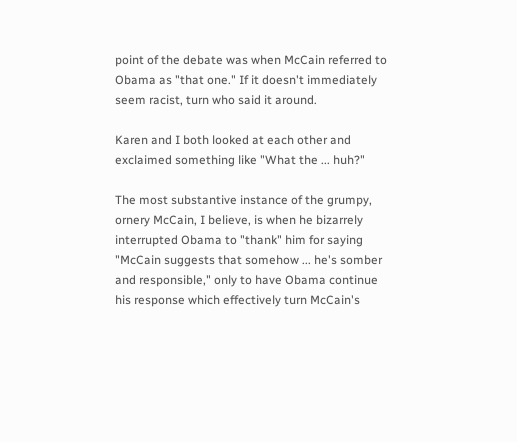point of the debate was when McCain referred to Obama as "that one." If it doesn't immediately seem racist, turn who said it around.

Karen and I both looked at each other and exclaimed something like "What the ... huh?"

The most substantive instance of the grumpy, ornery McCain, I believe, is when he bizarrely interrupted Obama to "thank" him for saying "McCain suggests that somehow ... he's somber and responsible," only to have Obama continue his response which effectively turn McCain's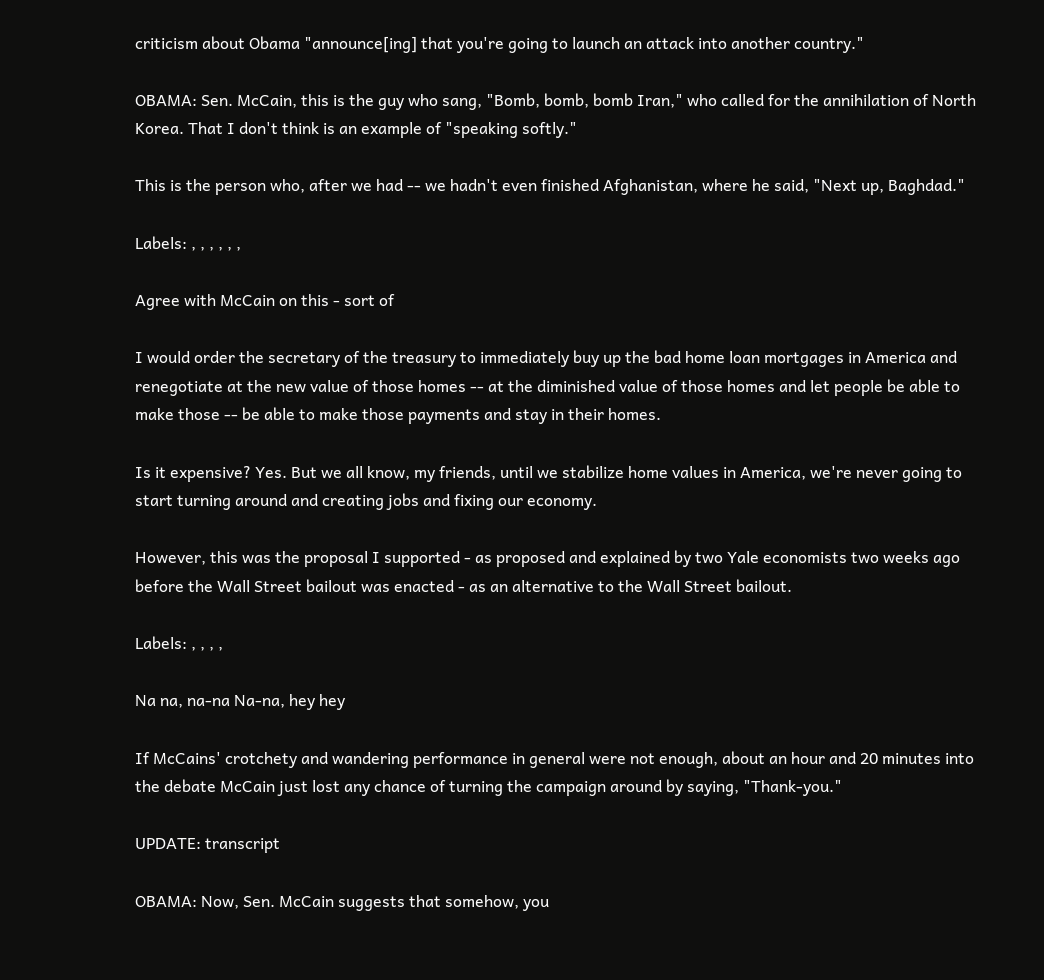criticism about Obama "announce[ing] that you're going to launch an attack into another country."

OBAMA: Sen. McCain, this is the guy who sang, "Bomb, bomb, bomb Iran," who called for the annihilation of North Korea. That I don't think is an example of "speaking softly."

This is the person who, after we had -- we hadn't even finished Afghanistan, where he said, "Next up, Baghdad."

Labels: , , , , , ,

Agree with McCain on this - sort of

I would order the secretary of the treasury to immediately buy up the bad home loan mortgages in America and renegotiate at the new value of those homes -- at the diminished value of those homes and let people be able to make those -- be able to make those payments and stay in their homes.

Is it expensive? Yes. But we all know, my friends, until we stabilize home values in America, we're never going to start turning around and creating jobs and fixing our economy.

However, this was the proposal I supported - as proposed and explained by two Yale economists two weeks ago before the Wall Street bailout was enacted - as an alternative to the Wall Street bailout.

Labels: , , , ,

Na na, na-na Na-na, hey hey

If McCains' crotchety and wandering performance in general were not enough, about an hour and 20 minutes into the debate McCain just lost any chance of turning the campaign around by saying, "Thank-you."

UPDATE: transcript

OBAMA: Now, Sen. McCain suggests that somehow, you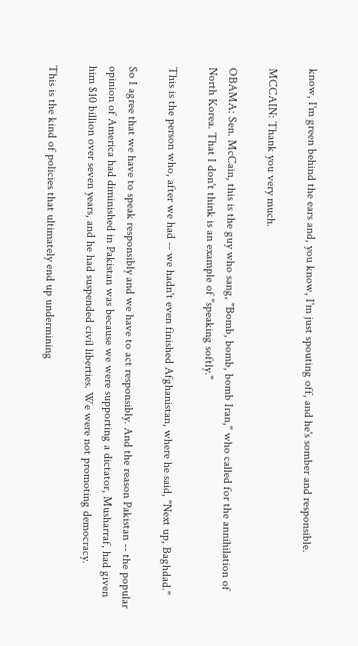know, I'm green behind the ears and, you know, I'm just spouting off, and he's somber and responsible.

MCCAIN: Thank you very much.

OBAMA: Sen. McCain, this is the guy who sang, "Bomb, bomb, bomb Iran," who called for the annihilation of North Korea. That I don't think is an example of "speaking softly."

This is the person who, after we had -- we hadn't even finished Afghanistan, where he said, "Next up, Baghdad."

So I agree that we have to speak responsibly and we have to act responsibly. And the reason Pakistan -- the popular opinion of America had diminished in Pakistan was because we were supporting a dictator, Musharraf, had given him $10 billion over seven years, and he had suspended civil liberties. We were not promoting democracy.

This is the kind of policies that ultimately end up undermining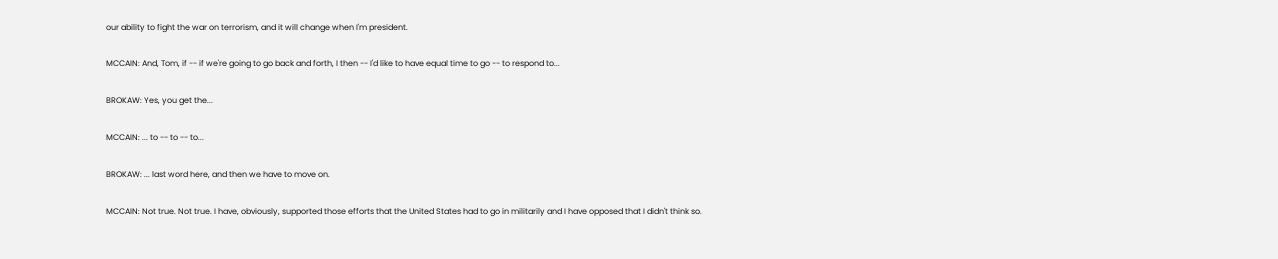our ability to fight the war on terrorism, and it will change when I'm president.

MCCAIN: And, Tom, if -- if we're going to go back and forth, I then -- I'd like to have equal time to go -- to respond to...

BROKAW: Yes, you get the...

MCCAIN: ... to -- to -- to...

BROKAW: ... last word here, and then we have to move on.

MCCAIN: Not true. Not true. I have, obviously, supported those efforts that the United States had to go in militarily and I have opposed that I didn't think so.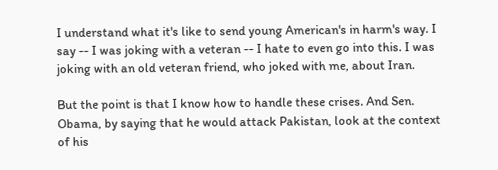I understand what it's like to send young American's in harm's way. I say -- I was joking with a veteran -- I hate to even go into this. I was joking with an old veteran friend, who joked with me, about Iran.

But the point is that I know how to handle these crises. And Sen. Obama, by saying that he would attack Pakistan, look at the context of his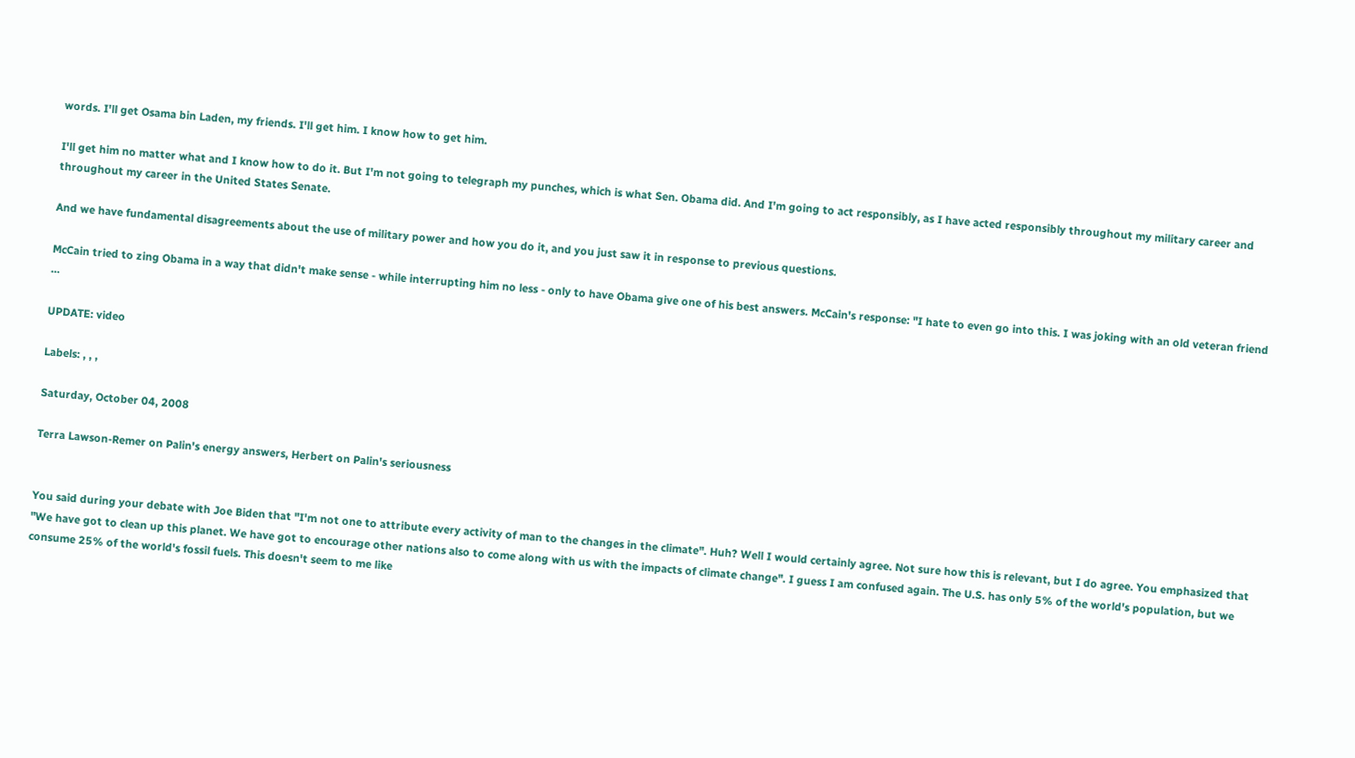words. I'll get Osama bin Laden, my friends. I'll get him. I know how to get him.

I'll get him no matter what and I know how to do it. But I'm not going to telegraph my punches, which is what Sen. Obama did. And I'm going to act responsibly, as I have acted responsibly throughout my military career and throughout my career in the United States Senate.

And we have fundamental disagreements about the use of military power and how you do it, and you just saw it in response to previous questions.

McCain tried to zing Obama in a way that didn't make sense - while interrupting him no less - only to have Obama give one of his best answers. McCain's response: "I hate to even go into this. I was joking with an old veteran friend ...

UPDATE: video

Labels: , , ,

Saturday, October 04, 2008

Terra Lawson-Remer on Palin's energy answers, Herbert on Palin's seriousness


You said during your debate with Joe Biden that "I'm not one to attribute every activity of man to the changes in the climate". Huh? Well I would certainly agree. Not sure how this is relevant, but I do agree. You emphasized that "We have got to clean up this planet. We have got to encourage other nations also to come along with us with the impacts of climate change". I guess I am confused again. The U.S. has only 5% of the world's population, but we consume 25% of the world's fossil fuels. This doesn't seem to me like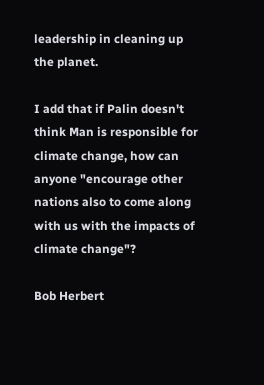leadership in cleaning up the planet.

I add that if Palin doesn't think Man is responsible for climate change, how can anyone "encourage other nations also to come along with us with the impacts of climate change"?

Bob Herbert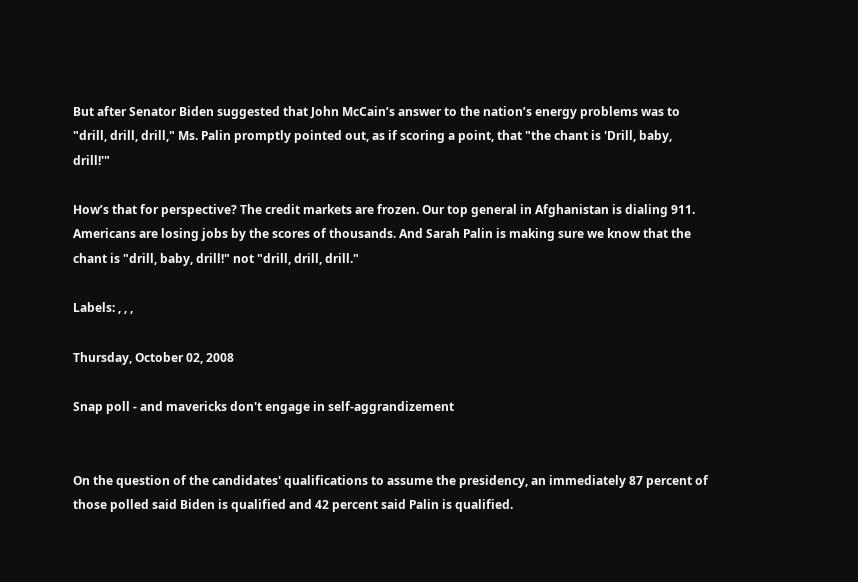But after Senator Biden suggested that John McCain’s answer to the nation’s energy problems was to "drill, drill, drill," Ms. Palin promptly pointed out, as if scoring a point, that "the chant is 'Drill, baby, drill!'"

How’s that for perspective? The credit markets are frozen. Our top general in Afghanistan is dialing 911. Americans are losing jobs by the scores of thousands. And Sarah Palin is making sure we know that the chant is "drill, baby, drill!" not "drill, drill, drill."

Labels: , , ,

Thursday, October 02, 2008

Snap poll - and mavericks don't engage in self-aggrandizement


On the question of the candidates' qualifications to assume the presidency, an immediately 87 percent of those polled said Biden is qualified and 42 percent said Palin is qualified.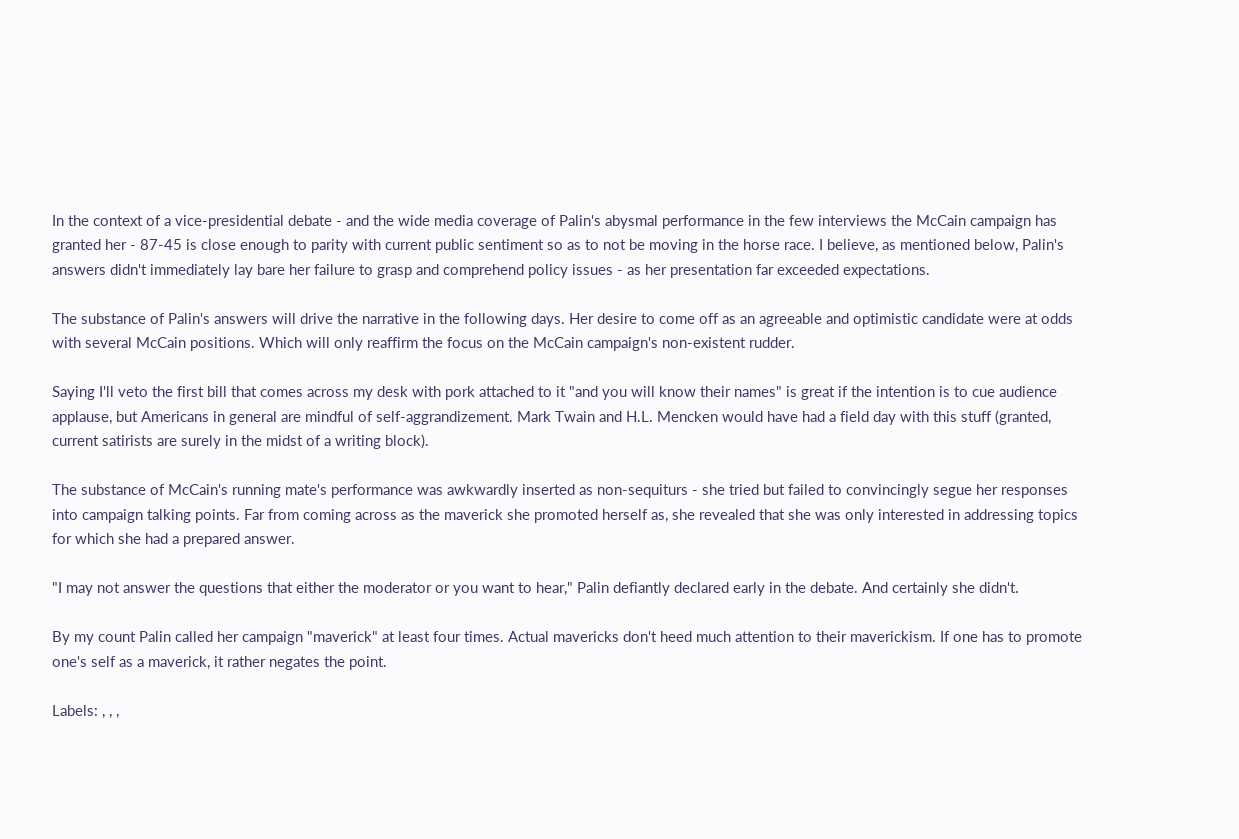In the context of a vice-presidential debate - and the wide media coverage of Palin's abysmal performance in the few interviews the McCain campaign has granted her - 87-45 is close enough to parity with current public sentiment so as to not be moving in the horse race. I believe, as mentioned below, Palin's answers didn't immediately lay bare her failure to grasp and comprehend policy issues - as her presentation far exceeded expectations.

The substance of Palin's answers will drive the narrative in the following days. Her desire to come off as an agreeable and optimistic candidate were at odds with several McCain positions. Which will only reaffirm the focus on the McCain campaign's non-existent rudder.

Saying I'll veto the first bill that comes across my desk with pork attached to it "and you will know their names" is great if the intention is to cue audience applause, but Americans in general are mindful of self-aggrandizement. Mark Twain and H.L. Mencken would have had a field day with this stuff (granted, current satirists are surely in the midst of a writing block).

The substance of McCain's running mate's performance was awkwardly inserted as non-sequiturs - she tried but failed to convincingly segue her responses into campaign talking points. Far from coming across as the maverick she promoted herself as, she revealed that she was only interested in addressing topics for which she had a prepared answer.

"I may not answer the questions that either the moderator or you want to hear," Palin defiantly declared early in the debate. And certainly she didn't.

By my count Palin called her campaign "maverick" at least four times. Actual mavericks don't heed much attention to their maverickism. If one has to promote one's self as a maverick, it rather negates the point.

Labels: , , ,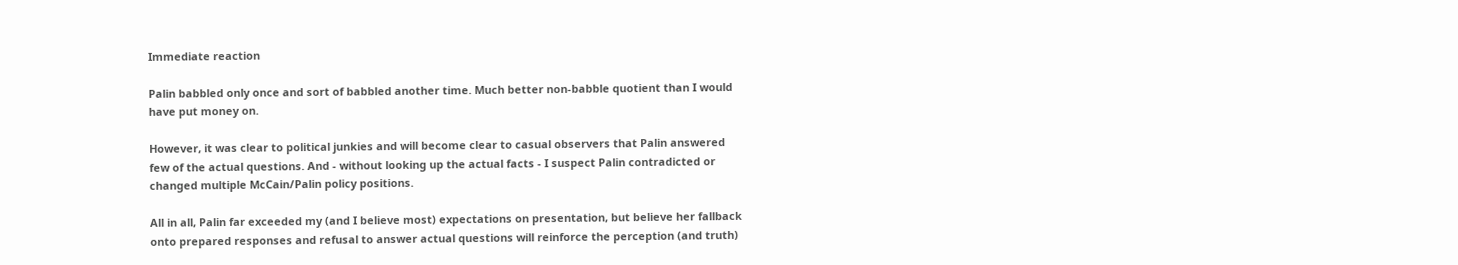Immediate reaction

Palin babbled only once and sort of babbled another time. Much better non-babble quotient than I would have put money on.

However, it was clear to political junkies and will become clear to casual observers that Palin answered few of the actual questions. And - without looking up the actual facts - I suspect Palin contradicted or changed multiple McCain/Palin policy positions.

All in all, Palin far exceeded my (and I believe most) expectations on presentation, but believe her fallback onto prepared responses and refusal to answer actual questions will reinforce the perception (and truth)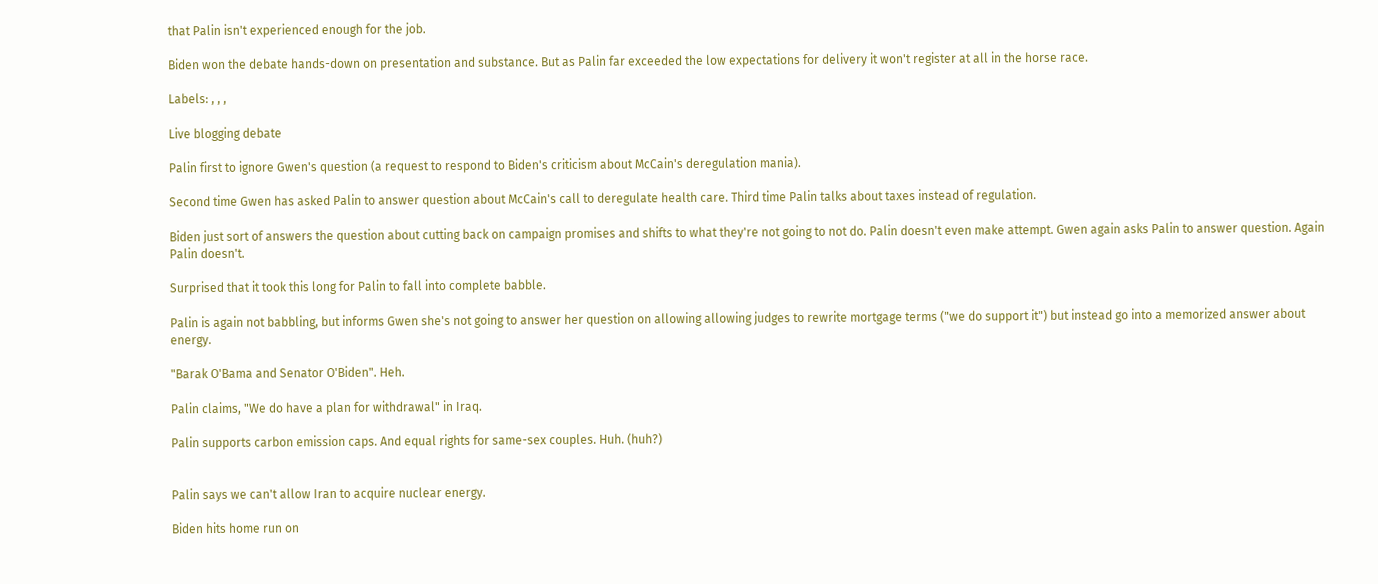that Palin isn't experienced enough for the job.

Biden won the debate hands-down on presentation and substance. But as Palin far exceeded the low expectations for delivery it won't register at all in the horse race.

Labels: , , ,

Live blogging debate

Palin first to ignore Gwen's question (a request to respond to Biden's criticism about McCain's deregulation mania).

Second time Gwen has asked Palin to answer question about McCain's call to deregulate health care. Third time Palin talks about taxes instead of regulation.

Biden just sort of answers the question about cutting back on campaign promises and shifts to what they're not going to not do. Palin doesn't even make attempt. Gwen again asks Palin to answer question. Again Palin doesn't.

Surprised that it took this long for Palin to fall into complete babble.

Palin is again not babbling, but informs Gwen she's not going to answer her question on allowing allowing judges to rewrite mortgage terms ("we do support it") but instead go into a memorized answer about energy.

"Barak O'Bama and Senator O'Biden". Heh.

Palin claims, "We do have a plan for withdrawal" in Iraq.

Palin supports carbon emission caps. And equal rights for same-sex couples. Huh. (huh?)


Palin says we can't allow Iran to acquire nuclear energy.

Biden hits home run on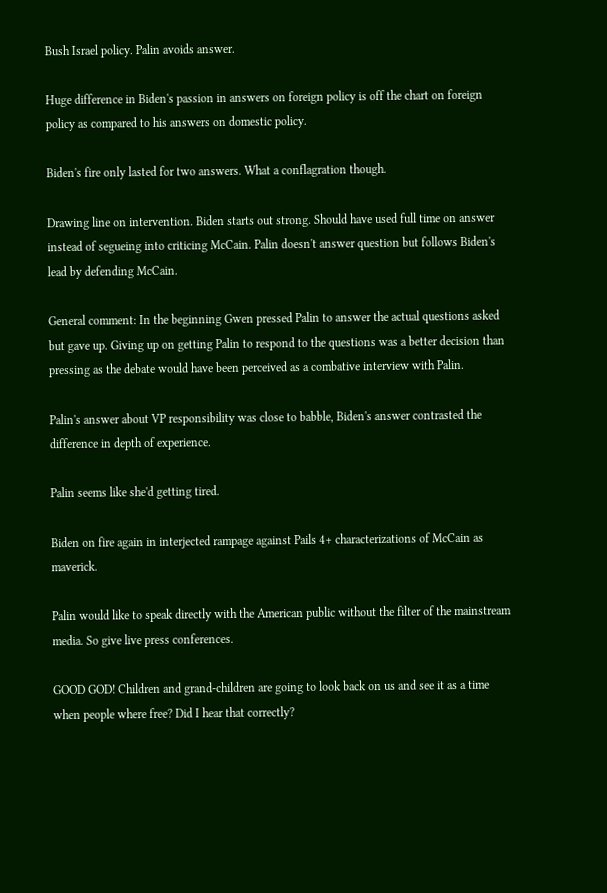Bush Israel policy. Palin avoids answer.

Huge difference in Biden's passion in answers on foreign policy is off the chart on foreign policy as compared to his answers on domestic policy.

Biden's fire only lasted for two answers. What a conflagration though.

Drawing line on intervention. Biden starts out strong. Should have used full time on answer instead of segueing into criticing McCain. Palin doesn't answer question but follows Biden's lead by defending McCain.

General comment: In the beginning Gwen pressed Palin to answer the actual questions asked but gave up. Giving up on getting Palin to respond to the questions was a better decision than pressing as the debate would have been perceived as a combative interview with Palin.

Palin's answer about VP responsibility was close to babble, Biden's answer contrasted the difference in depth of experience.

Palin seems like she'd getting tired.

Biden on fire again in interjected rampage against Pails 4+ characterizations of McCain as maverick.

Palin would like to speak directly with the American public without the filter of the mainstream media. So give live press conferences.

GOOD GOD! Children and grand-children are going to look back on us and see it as a time when people where free? Did I hear that correctly?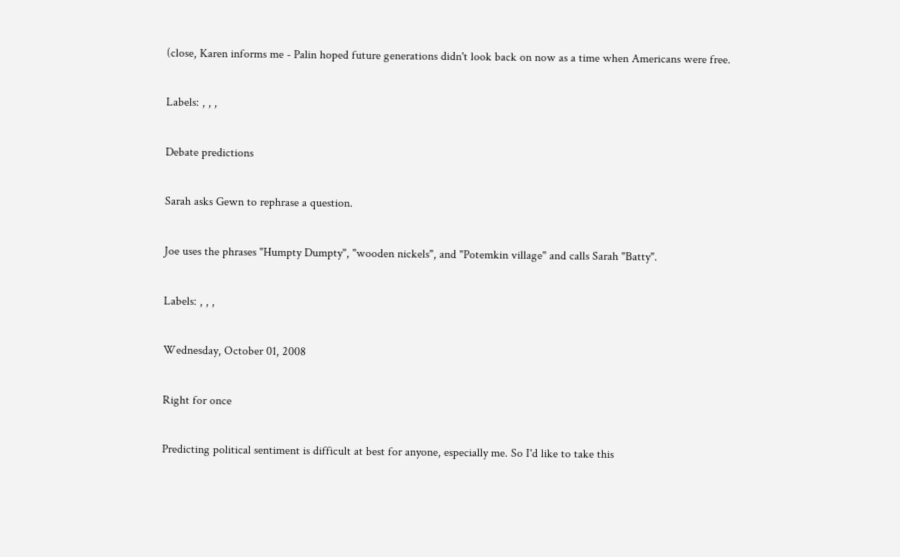(close, Karen informs me - Palin hoped future generations didn't look back on now as a time when Americans were free.

Labels: , , ,

Debate predictions

Sarah asks Gewn to rephrase a question.

Joe uses the phrases "Humpty Dumpty", "wooden nickels", and "Potemkin village" and calls Sarah "Batty".

Labels: , , ,

Wednesday, October 01, 2008

Right for once

Predicting political sentiment is difficult at best for anyone, especially me. So I'd like to take this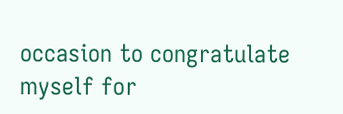occasion to congratulate myself for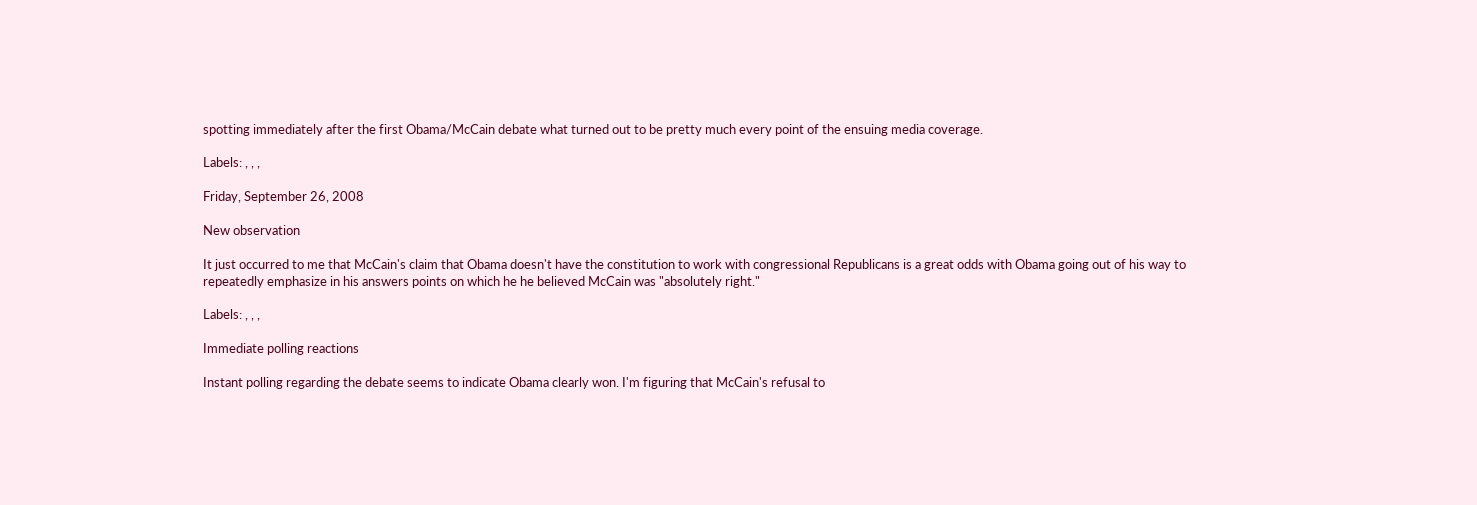spotting immediately after the first Obama/McCain debate what turned out to be pretty much every point of the ensuing media coverage.

Labels: , , ,

Friday, September 26, 2008

New observation

It just occurred to me that McCain's claim that Obama doesn't have the constitution to work with congressional Republicans is a great odds with Obama going out of his way to repeatedly emphasize in his answers points on which he he believed McCain was "absolutely right."

Labels: , , ,

Immediate polling reactions

Instant polling regarding the debate seems to indicate Obama clearly won. I'm figuring that McCain's refusal to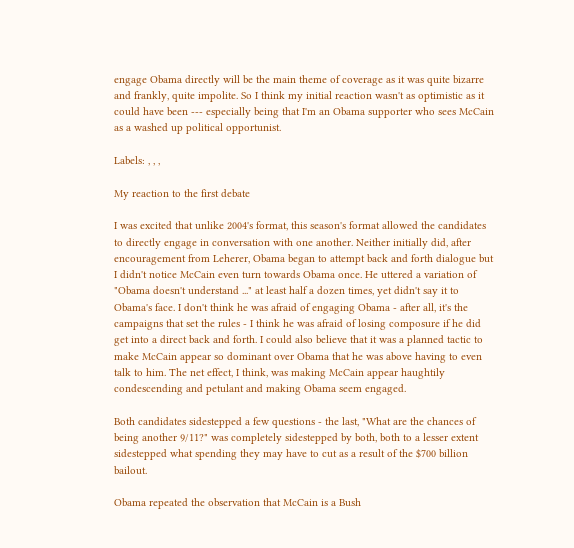engage Obama directly will be the main theme of coverage as it was quite bizarre and frankly, quite impolite. So I think my initial reaction wasn't as optimistic as it could have been --- especially being that I'm an Obama supporter who sees McCain as a washed up political opportunist.

Labels: , , ,

My reaction to the first debate

I was excited that unlike 2004's format, this season's format allowed the candidates to directly engage in conversation with one another. Neither initially did, after encouragement from Leherer, Obama began to attempt back and forth dialogue but I didn't notice McCain even turn towards Obama once. He uttered a variation of "Obama doesn't understand ..." at least half a dozen times, yet didn't say it to Obama's face. I don't think he was afraid of engaging Obama - after all, it's the campaigns that set the rules - I think he was afraid of losing composure if he did get into a direct back and forth. I could also believe that it was a planned tactic to make McCain appear so dominant over Obama that he was above having to even talk to him. The net effect, I think, was making McCain appear haughtily condescending and petulant and making Obama seem engaged.

Both candidates sidestepped a few questions - the last, "What are the chances of being another 9/11?" was completely sidestepped by both, both to a lesser extent sidestepped what spending they may have to cut as a result of the $700 billion bailout.

Obama repeated the observation that McCain is a Bush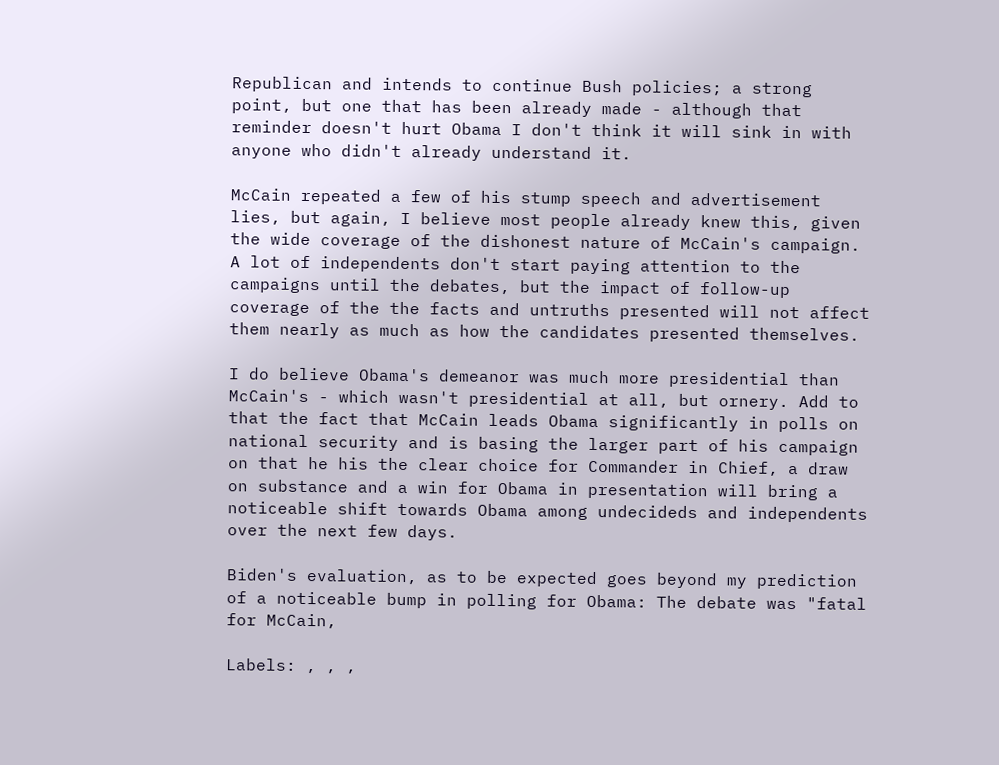Republican and intends to continue Bush policies; a strong point, but one that has been already made - although that reminder doesn't hurt Obama I don't think it will sink in with anyone who didn't already understand it.

McCain repeated a few of his stump speech and advertisement lies, but again, I believe most people already knew this, given the wide coverage of the dishonest nature of McCain's campaign. A lot of independents don't start paying attention to the campaigns until the debates, but the impact of follow-up coverage of the the facts and untruths presented will not affect them nearly as much as how the candidates presented themselves.

I do believe Obama's demeanor was much more presidential than McCain's - which wasn't presidential at all, but ornery. Add to that the fact that McCain leads Obama significantly in polls on national security and is basing the larger part of his campaign on that he his the clear choice for Commander in Chief, a draw on substance and a win for Obama in presentation will bring a noticeable shift towards Obama among undecideds and independents over the next few days.

Biden's evaluation, as to be expected goes beyond my prediction of a noticeable bump in polling for Obama: The debate was "fatal for McCain,

Labels: , , ,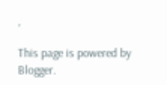,

This page is powered by Blogger.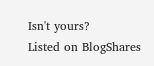Isn't yours?
Listed on BlogShares